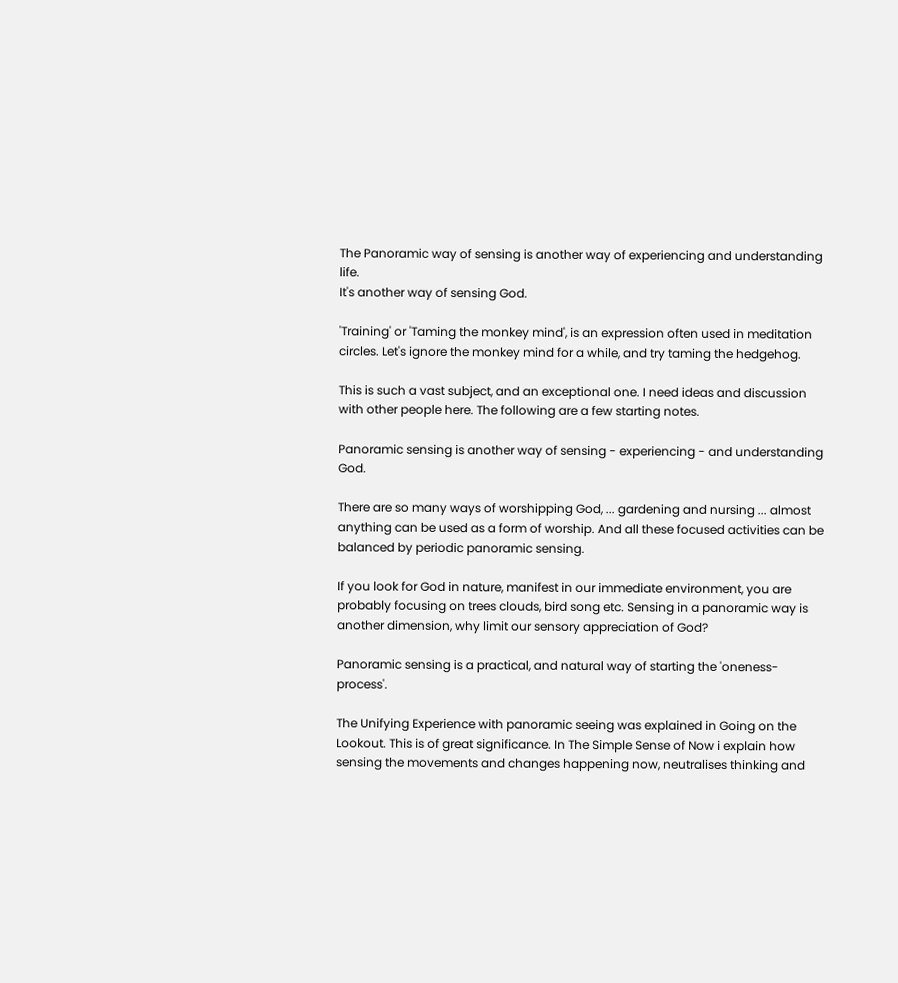The Panoramic way of sensing is another way of experiencing and understanding life.
It's another way of sensing God.

'Training' or 'Taming the monkey mind', is an expression often used in meditation circles. Let's ignore the monkey mind for a while, and try taming the hedgehog.

This is such a vast subject, and an exceptional one. I need ideas and discussion with other people here. The following are a few starting notes.

Panoramic sensing is another way of sensing - experiencing - and understanding God.

There are so many ways of worshipping God, ... gardening and nursing ... almost anything can be used as a form of worship. And all these focused activities can be balanced by periodic panoramic sensing.

If you look for God in nature, manifest in our immediate environment, you are probably focusing on trees clouds, bird song etc. Sensing in a panoramic way is another dimension, why limit our sensory appreciation of God?

Panoramic sensing is a practical, and natural way of starting the 'oneness-process'.

The Unifying Experience with panoramic seeing was explained in Going on the Lookout. This is of great significance. In The Simple Sense of Now i explain how sensing the movements and changes happening now, neutralises thinking and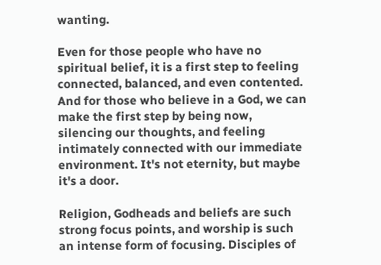wanting.

Even for those people who have no spiritual belief, it is a first step to feeling connected, balanced, and even contented. And for those who believe in a God, we can make the first step by being now, silencing our thoughts, and feeling intimately connected with our immediate environment. It's not eternity, but maybe it's a door.

Religion, Godheads and beliefs are such strong focus points, and worship is such an intense form of focusing. Disciples of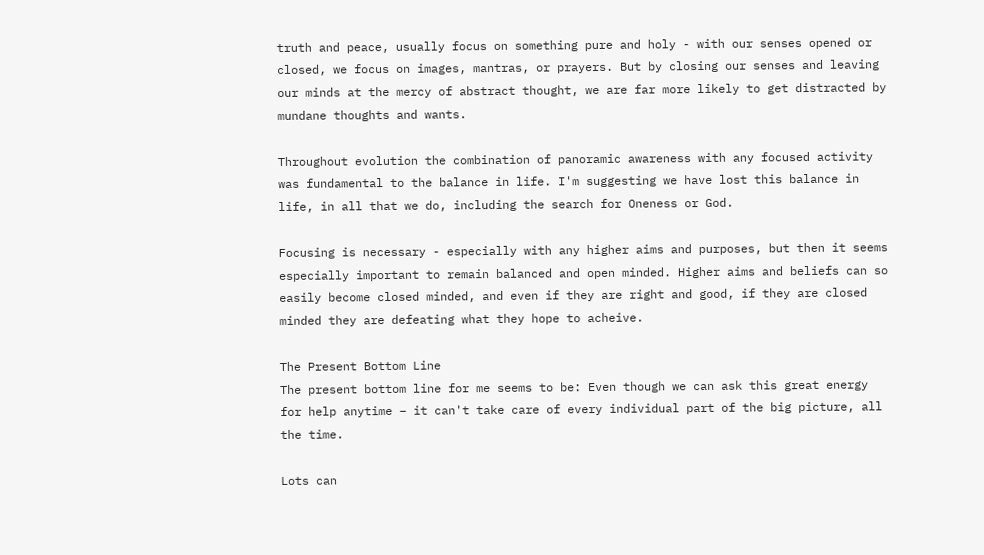truth and peace, usually focus on something pure and holy - with our senses opened or closed, we focus on images, mantras, or prayers. But by closing our senses and leaving our minds at the mercy of abstract thought, we are far more likely to get distracted by mundane thoughts and wants.

Throughout evolution the combination of panoramic awareness with any focused activity was fundamental to the balance in life. I'm suggesting we have lost this balance in life, in all that we do, including the search for Oneness or God.

Focusing is necessary - especially with any higher aims and purposes, but then it seems especially important to remain balanced and open minded. Higher aims and beliefs can so easily become closed minded, and even if they are right and good, if they are closed minded they are defeating what they hope to acheive.

The Present Bottom Line
The present bottom line for me seems to be: Even though we can ask this great energy for help anytime – it can't take care of every individual part of the big picture, all the time.

Lots can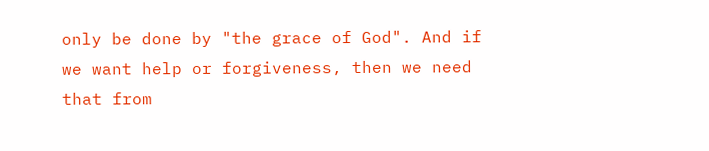only be done by "the grace of God". And if we want help or forgiveness, then we need that from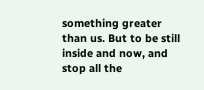something greater than us. But to be still inside and now, and stop all the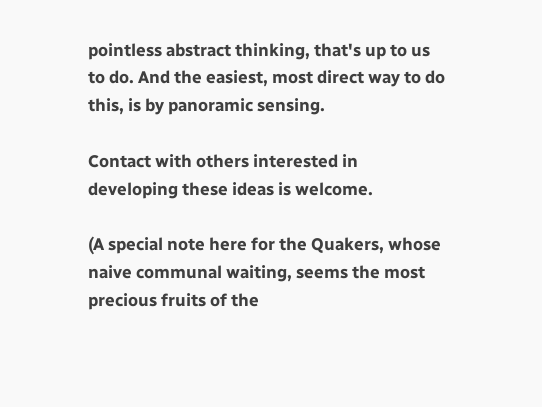pointless abstract thinking, that's up to us to do. And the easiest, most direct way to do this, is by panoramic sensing.

Contact with others interested in developing these ideas is welcome.

(A special note here for the Quakers, whose naive communal waiting, seems the most precious fruits of the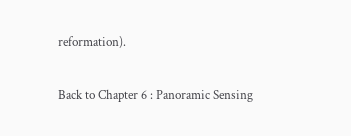reformation).

Back to Chapter 6 : Panoramic Sensing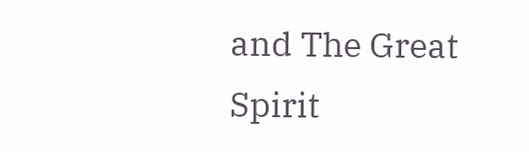and The Great Spirit